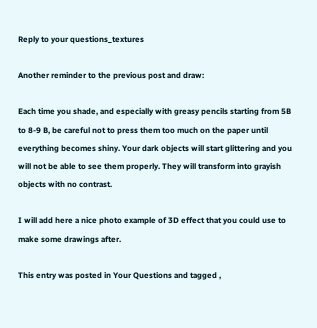Reply to your questions_textures

Another reminder to the previous post and draw:

Each time you shade, and especially with greasy pencils starting from 5B to 8-9 B, be careful not to press them too much on the paper until everything becomes shiny. Your dark objects will start glittering and you will not be able to see them properly. They will transform into grayish objects with no contrast.

I will add here a nice photo example of 3D effect that you could use to make some drawings after.

This entry was posted in Your Questions and tagged ,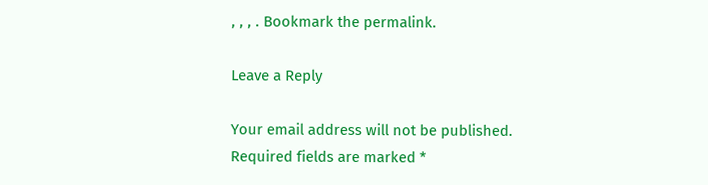, , , . Bookmark the permalink.

Leave a Reply

Your email address will not be published. Required fields are marked *